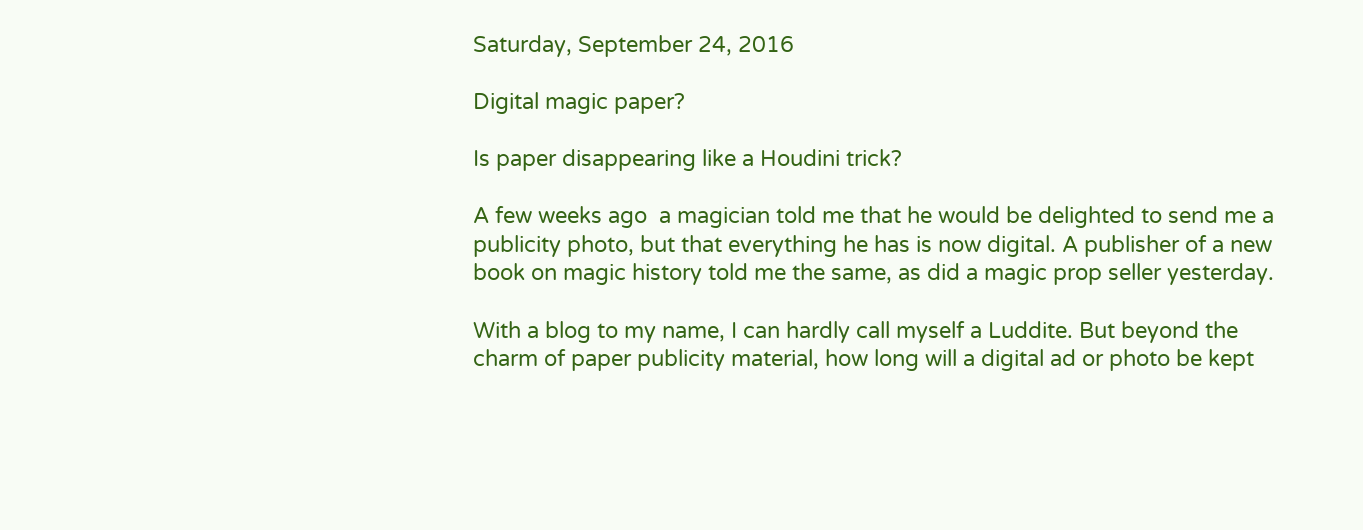Saturday, September 24, 2016

Digital magic paper?

Is paper disappearing like a Houdini trick?

A few weeks ago  a magician told me that he would be delighted to send me a publicity photo, but that everything he has is now digital. A publisher of a new book on magic history told me the same, as did a magic prop seller yesterday.

With a blog to my name, I can hardly call myself a Luddite. But beyond the charm of paper publicity material, how long will a digital ad or photo be kept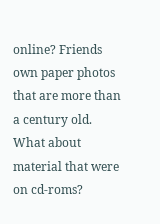online? Friends own paper photos that are more than a century old.  What about material that were on cd-roms?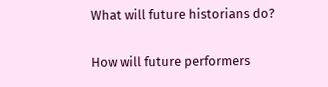What will future historians do?

How will future performers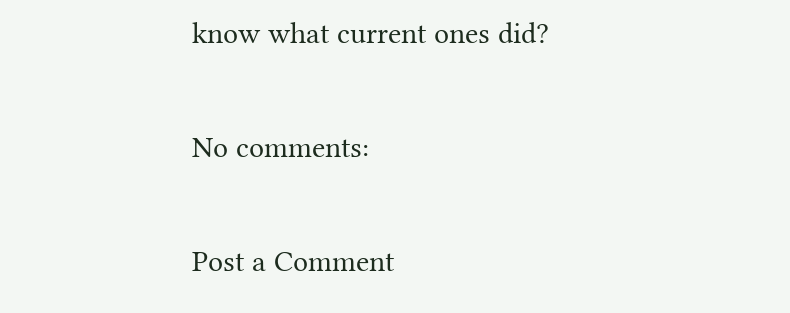know what current ones did?

No comments:

Post a Comment